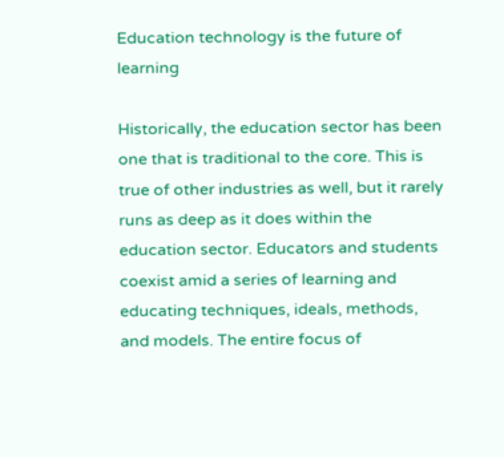Education technology is the future of learning

Historically, the education sector has been one that is traditional to the core. This is true of other industries as well, but it rarely runs as deep as it does within the education sector. Educators and students coexist amid a series of learning and educating techniques, ideals, methods, and models. The entire focus of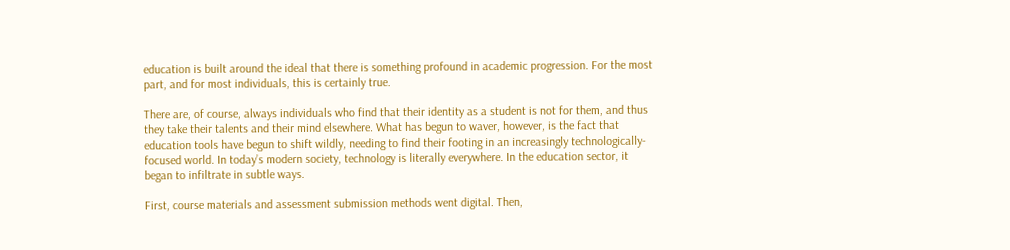education is built around the ideal that there is something profound in academic progression. For the most part, and for most individuals, this is certainly true.

There are, of course, always individuals who find that their identity as a student is not for them, and thus they take their talents and their mind elsewhere. What has begun to waver, however, is the fact that education tools have begun to shift wildly, needing to find their footing in an increasingly technologically-focused world. In today’s modern society, technology is literally everywhere. In the education sector, it began to infiltrate in subtle ways.

First, course materials and assessment submission methods went digital. Then,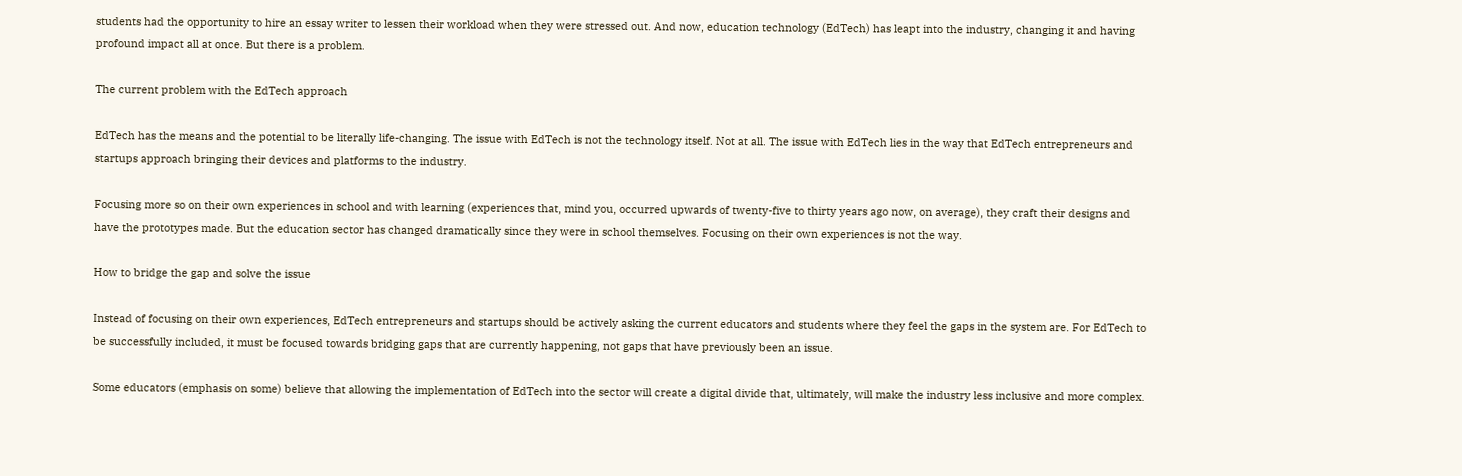students had the opportunity to hire an essay writer to lessen their workload when they were stressed out. And now, education technology (EdTech) has leapt into the industry, changing it and having profound impact all at once. But there is a problem.

The current problem with the EdTech approach

EdTech has the means and the potential to be literally life-changing. The issue with EdTech is not the technology itself. Not at all. The issue with EdTech lies in the way that EdTech entrepreneurs and startups approach bringing their devices and platforms to the industry.

Focusing more so on their own experiences in school and with learning (experiences that, mind you, occurred upwards of twenty-five to thirty years ago now, on average), they craft their designs and have the prototypes made. But the education sector has changed dramatically since they were in school themselves. Focusing on their own experiences is not the way.

How to bridge the gap and solve the issue

Instead of focusing on their own experiences, EdTech entrepreneurs and startups should be actively asking the current educators and students where they feel the gaps in the system are. For EdTech to be successfully included, it must be focused towards bridging gaps that are currently happening, not gaps that have previously been an issue.

Some educators (emphasis on some) believe that allowing the implementation of EdTech into the sector will create a digital divide that, ultimately, will make the industry less inclusive and more complex.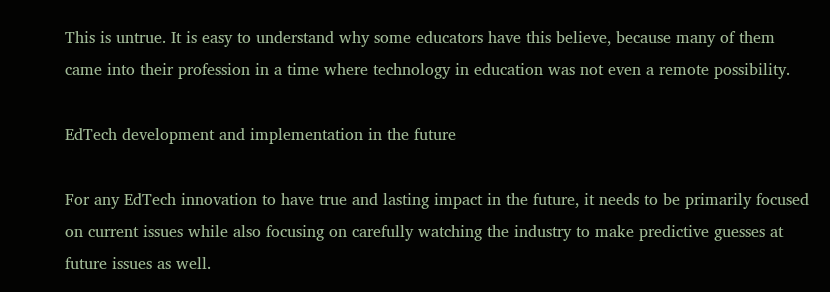This is untrue. It is easy to understand why some educators have this believe, because many of them came into their profession in a time where technology in education was not even a remote possibility.

EdTech development and implementation in the future

For any EdTech innovation to have true and lasting impact in the future, it needs to be primarily focused on current issues while also focusing on carefully watching the industry to make predictive guesses at future issues as well.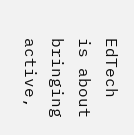EdTech is about bringing active,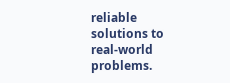reliable solutions to real-world problems.